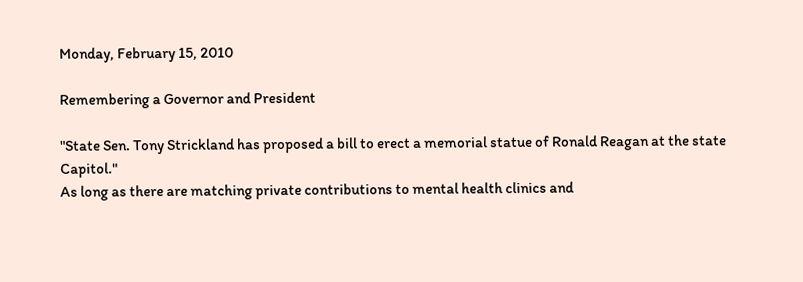Monday, February 15, 2010

Remembering a Governor and President

"State Sen. Tony Strickland has proposed a bill to erect a memorial statue of Ronald Reagan at the state Capitol."
As long as there are matching private contributions to mental health clinics and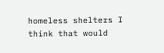homeless shelters I think that would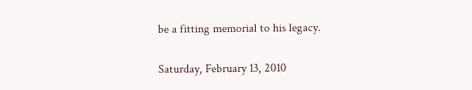be a fitting memorial to his legacy.

Saturday, February 13, 2010